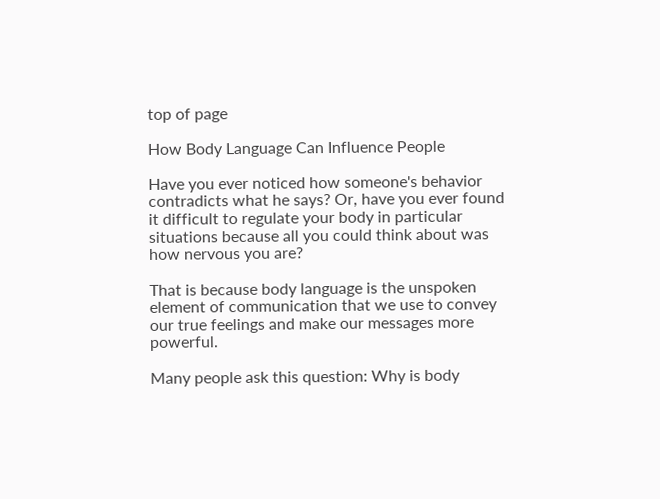top of page

How Body Language Can Influence People

Have you ever noticed how someone's behavior contradicts what he says? Or, have you ever found it difficult to regulate your body in particular situations because all you could think about was how nervous you are?

That is because body language is the unspoken element of communication that we use to convey our true feelings and make our messages more powerful.

Many people ask this question: Why is body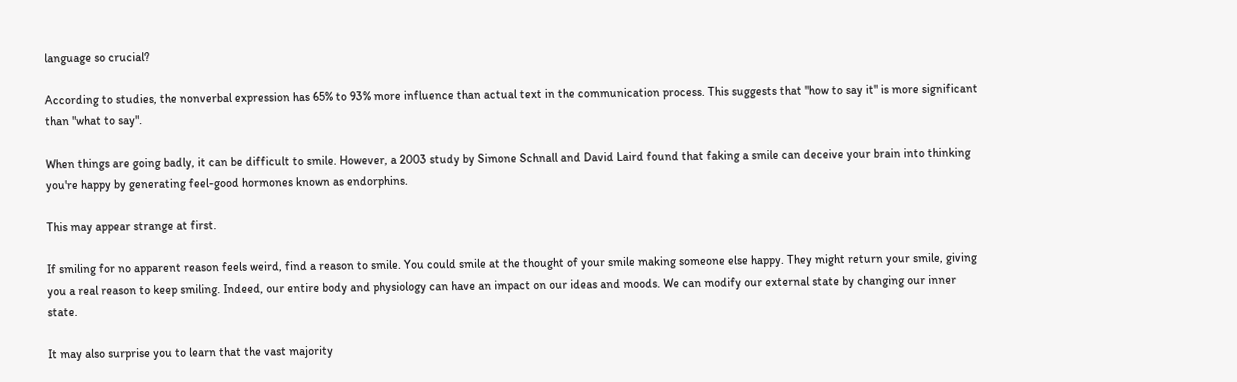language so crucial?

According to studies, the nonverbal expression has 65% to 93% more influence than actual text in the communication process. This suggests that "how to say it" is more significant than "what to say".

When things are going badly, it can be difficult to smile. However, a 2003 study by Simone Schnall and David Laird found that faking a smile can deceive your brain into thinking you're happy by generating feel-good hormones known as endorphins.

This may appear strange at first.

If smiling for no apparent reason feels weird, find a reason to smile. You could smile at the thought of your smile making someone else happy. They might return your smile, giving you a real reason to keep smiling. Indeed, our entire body and physiology can have an impact on our ideas and moods. We can modify our external state by changing our inner state.

It may also surprise you to learn that the vast majority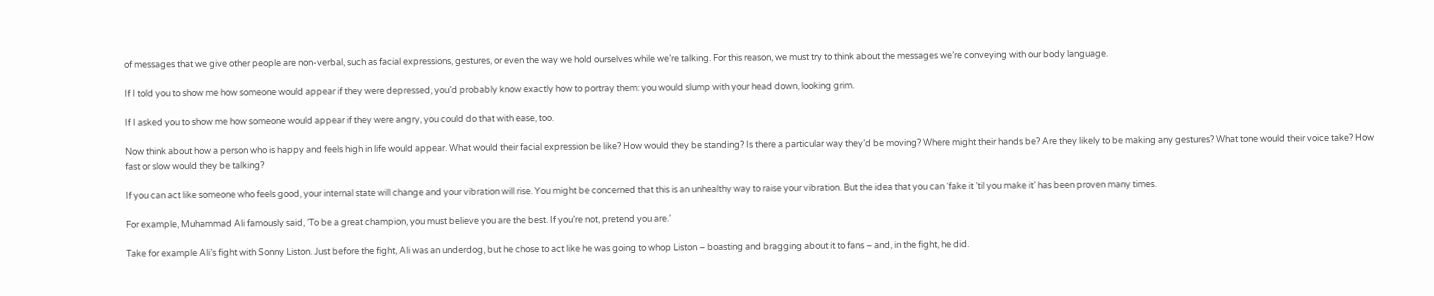of messages that we give other people are non-verbal, such as facial expressions, gestures, or even the way we hold ourselves while we’re talking. For this reason, we must try to think about the messages we’re conveying with our body language.

If I told you to show me how someone would appear if they were depressed, you’d probably know exactly how to portray them: you would slump with your head down, looking grim.

If I asked you to show me how someone would appear if they were angry, you could do that with ease, too.

Now think about how a person who is happy and feels high in life would appear. What would their facial expression be like? How would they be standing? Is there a particular way they’d be moving? Where might their hands be? Are they likely to be making any gestures? What tone would their voice take? How fast or slow would they be talking?

If you can act like someone who feels good, your internal state will change and your vibration will rise. You might be concerned that this is an unhealthy way to raise your vibration. But the idea that you can ‘fake it ’til you make it’ has been proven many times.

For example, Muhammad Ali famously said, ‘To be a great champion, you must believe you are the best. If you’re not, pretend you are.’

Take for example Ali’s fight with Sonny Liston. Just before the fight, Ali was an underdog, but he chose to act like he was going to whop Liston – boasting and bragging about it to fans – and, in the fight, he did.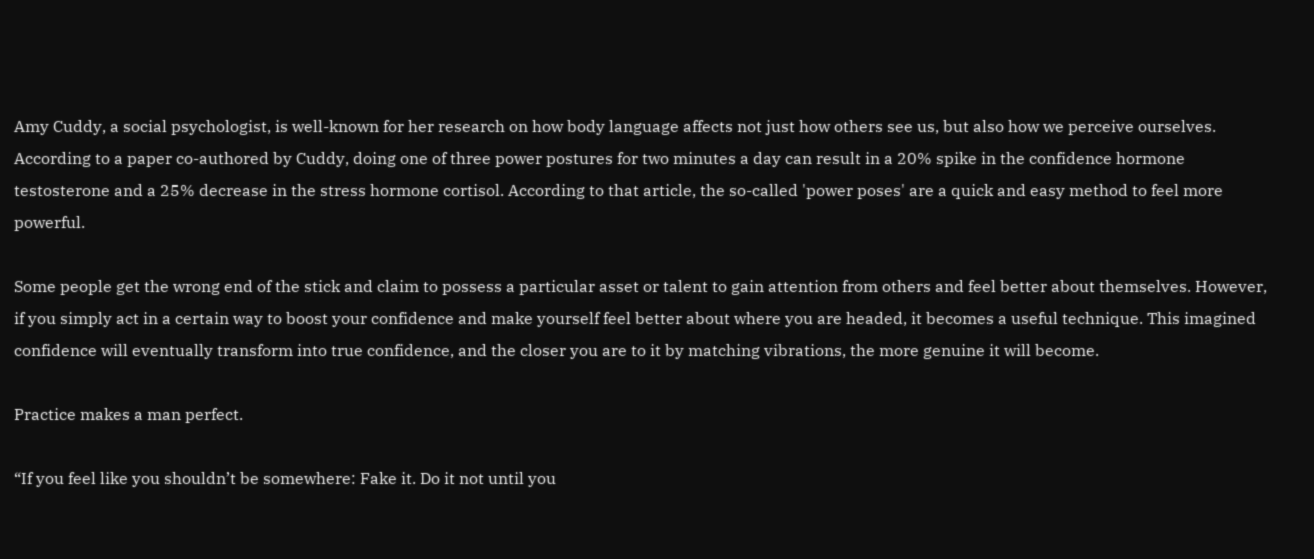Amy Cuddy, a social psychologist, is well-known for her research on how body language affects not just how others see us, but also how we perceive ourselves. According to a paper co-authored by Cuddy, doing one of three power postures for two minutes a day can result in a 20% spike in the confidence hormone testosterone and a 25% decrease in the stress hormone cortisol. According to that article, the so-called 'power poses' are a quick and easy method to feel more powerful.

Some people get the wrong end of the stick and claim to possess a particular asset or talent to gain attention from others and feel better about themselves. However, if you simply act in a certain way to boost your confidence and make yourself feel better about where you are headed, it becomes a useful technique. This imagined confidence will eventually transform into true confidence, and the closer you are to it by matching vibrations, the more genuine it will become.

Practice makes a man perfect.

“If you feel like you shouldn’t be somewhere: Fake it. Do it not until you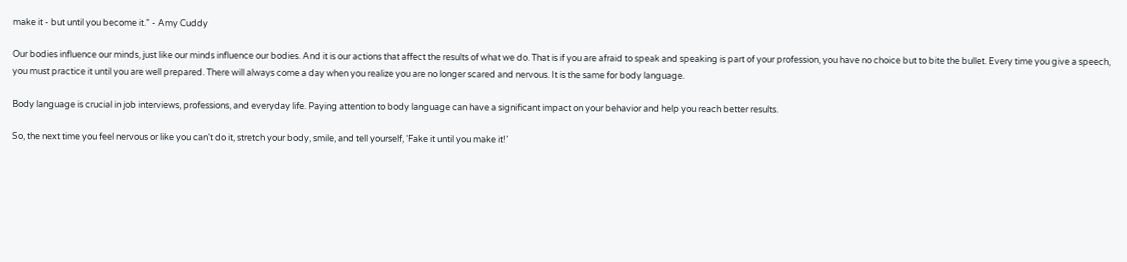make it - but until you become it.” - Amy Cuddy

Our bodies influence our minds, just like our minds influence our bodies. And it is our actions that affect the results of what we do. That is if you are afraid to speak and speaking is part of your profession, you have no choice but to bite the bullet. Every time you give a speech, you must practice it until you are well prepared. There will always come a day when you realize you are no longer scared and nervous. It is the same for body language.

Body language is crucial in job interviews, professions, and everyday life. Paying attention to body language can have a significant impact on your behavior and help you reach better results.

So, the next time you feel nervous or like you can't do it, stretch your body, smile, and tell yourself, ‘Fake it until you make it!’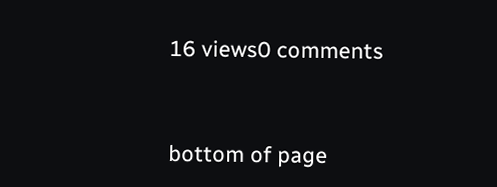16 views0 comments


bottom of page